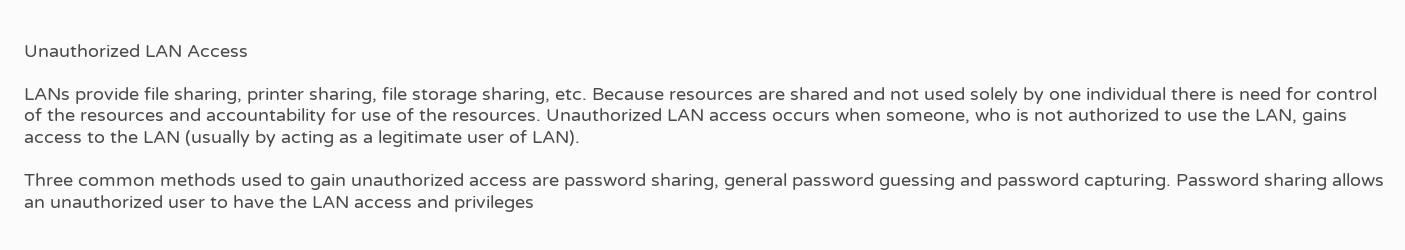Unauthorized LAN Access

LANs provide file sharing, printer sharing, file storage sharing, etc. Because resources are shared and not used solely by one individual there is need for control of the resources and accountability for use of the resources. Unauthorized LAN access occurs when someone, who is not authorized to use the LAN, gains access to the LAN (usually by acting as a legitimate user of LAN).

Three common methods used to gain unauthorized access are password sharing, general password guessing and password capturing. Password sharing allows an unauthorized user to have the LAN access and privileges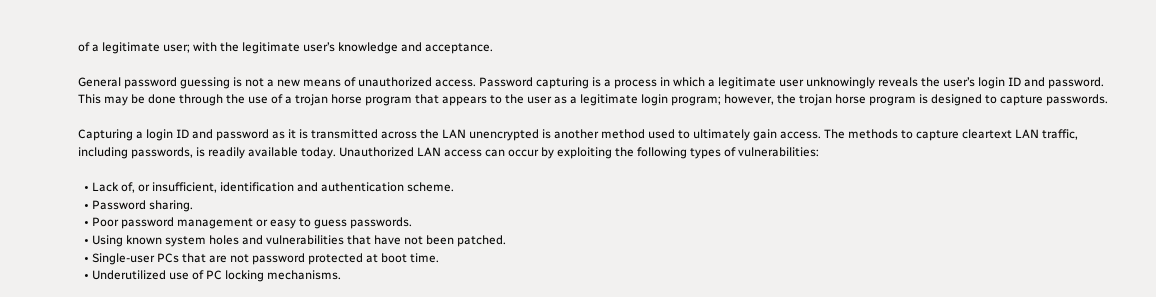of a legitimate user; with the legitimate user’s knowledge and acceptance.

General password guessing is not a new means of unauthorized access. Password capturing is a process in which a legitimate user unknowingly reveals the user’s login ID and password. This may be done through the use of a trojan horse program that appears to the user as a legitimate login program; however, the trojan horse program is designed to capture passwords.

Capturing a login ID and password as it is transmitted across the LAN unencrypted is another method used to ultimately gain access. The methods to capture cleartext LAN traffic, including passwords, is readily available today. Unauthorized LAN access can occur by exploiting the following types of vulnerabilities:

  • Lack of, or insufficient, identification and authentication scheme.
  • Password sharing.
  • Poor password management or easy to guess passwords.
  • Using known system holes and vulnerabilities that have not been patched.
  • Single-user PCs that are not password protected at boot time.
  • Underutilized use of PC locking mechanisms.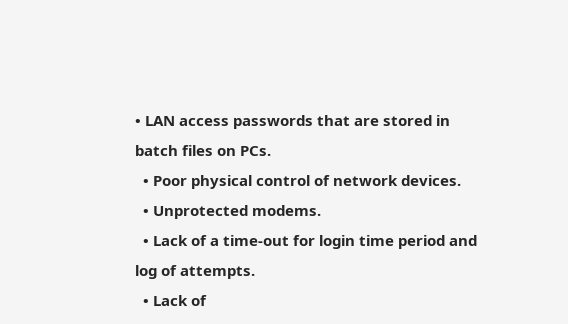• LAN access passwords that are stored in batch files on PCs.
  • Poor physical control of network devices.
  • Unprotected modems.
  • Lack of a time-out for login time period and log of attempts.
  • Lack of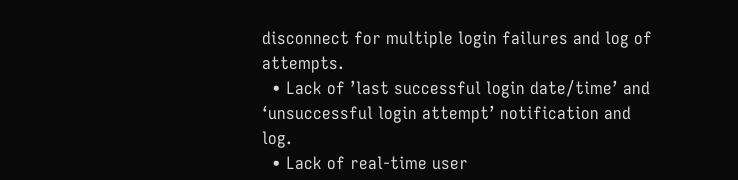disconnect for multiple login failures and log of attempts.
  • Lack of ’last successful login date/time’ and ‘unsuccessful login attempt’ notification and log.
  • Lack of real-time user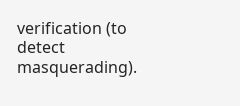verification (to detect masquerading).